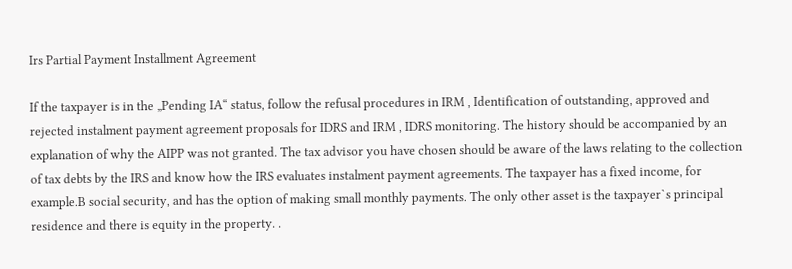Irs Partial Payment Installment Agreement

If the taxpayer is in the „Pending IA“ status, follow the refusal procedures in IRM , Identification of outstanding, approved and rejected instalment payment agreement proposals for IDRS and IRM , IDRS monitoring. The history should be accompanied by an explanation of why the AIPP was not granted. The tax advisor you have chosen should be aware of the laws relating to the collection of tax debts by the IRS and know how the IRS evaluates instalment payment agreements. The taxpayer has a fixed income, for example.B social security, and has the option of making small monthly payments. The only other asset is the taxpayer`s principal residence and there is equity in the property. .